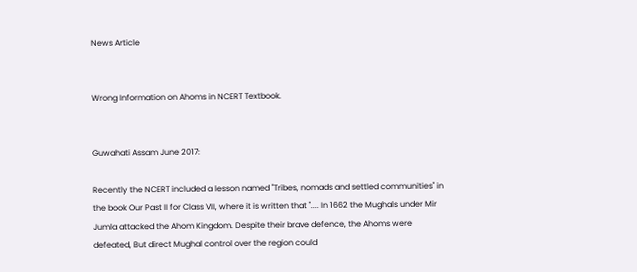News Article


Wrong Information on Ahoms in NCERT Textbook.


Guwahati Assam June 2017:

Recently the NCERT included a lesson named "Tribes, nomads and settled communities" in the book Our Past II for Class VII, where it is written that ".... In 1662 the Mughals under Mir Jumla attacked the Ahom Kingdom. Despite their brave defence, the Ahoms were defeated, But direct Mughal control over the region could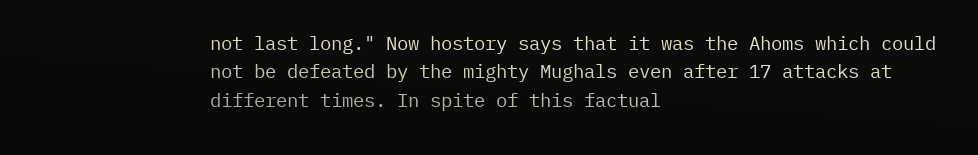not last long." Now hostory says that it was the Ahoms which could not be defeated by the mighty Mughals even after 17 attacks at different times. In spite of this factual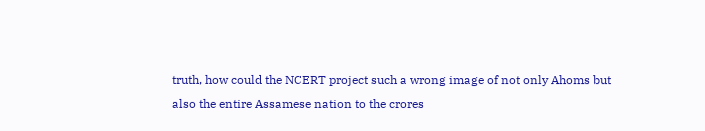truth, how could the NCERT project such a wrong image of not only Ahoms but also the entire Assamese nation to the crores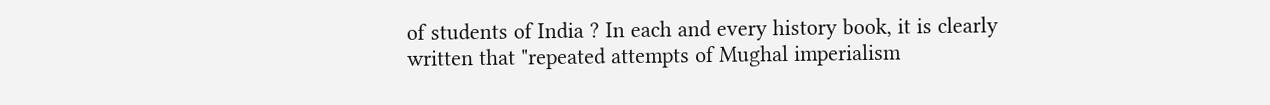of students of India ? In each and every history book, it is clearly written that "repeated attempts of Mughal imperialism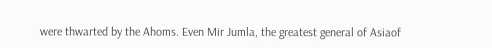were thwarted by the Ahoms. Even Mir Jumla, the greatest general of Asiaof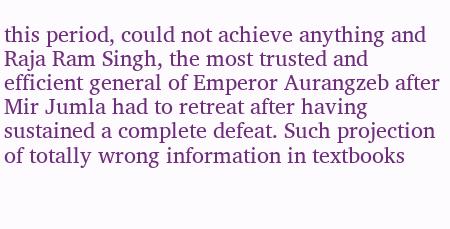this period, could not achieve anything and Raja Ram Singh, the most trusted and efficient general of Emperor Aurangzeb after Mir Jumla had to retreat after having sustained a complete defeat. Such projection of totally wrong information in textbooks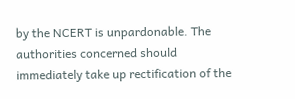by the NCERT is unpardonable. The authorities concerned should immediately take up rectification of the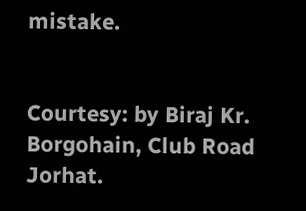mistake.


Courtesy: by Biraj Kr. Borgohain, Club Road Jorhat.